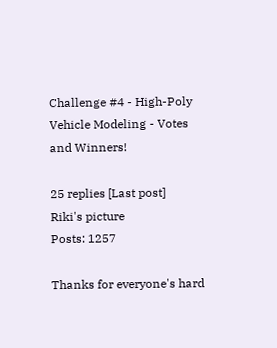Challenge #4 - High-Poly Vehicle Modeling - Votes and Winners!

25 replies [Last post]
Riki's picture
Posts: 1257

Thanks for everyone's hard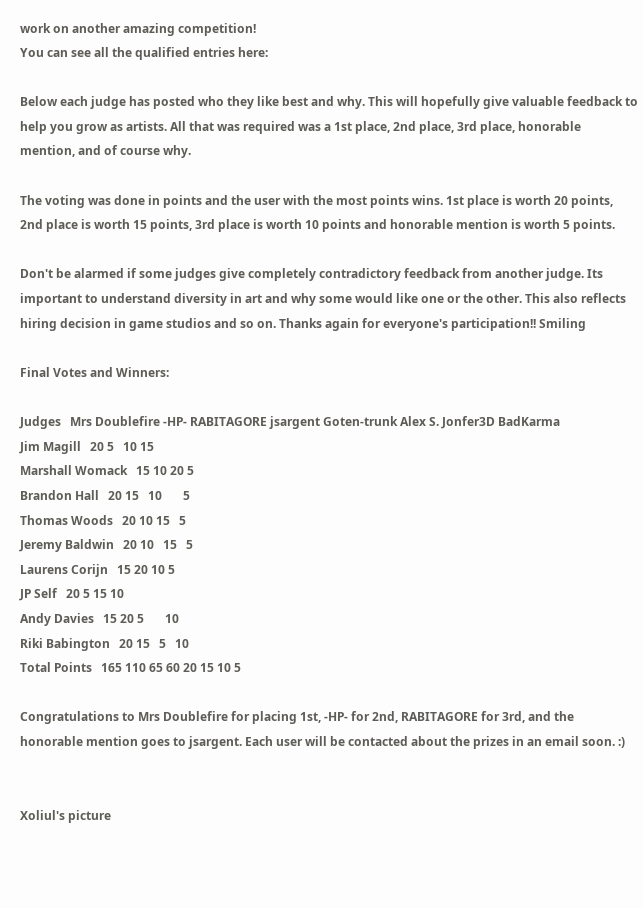work on another amazing competition!
You can see all the qualified entries here:

Below each judge has posted who they like best and why. This will hopefully give valuable feedback to help you grow as artists. All that was required was a 1st place, 2nd place, 3rd place, honorable mention, and of course why.

The voting was done in points and the user with the most points wins. 1st place is worth 20 points, 2nd place is worth 15 points, 3rd place is worth 10 points and honorable mention is worth 5 points.

Don't be alarmed if some judges give completely contradictory feedback from another judge. Its important to understand diversity in art and why some would like one or the other. This also reflects hiring decision in game studios and so on. Thanks again for everyone's participation!! Smiling

Final Votes and Winners:

Judges   Mrs Doublefire -HP- RABITAGORE jsargent Goten-trunk Alex S. Jonfer3D BadKarma
Jim Magill   20 5   10 15
Marshall Womack   15 10 20 5
Brandon Hall   20 15   10       5
Thomas Woods   20 10 15   5
Jeremy Baldwin   20 10   15   5
Laurens Corijn   15 20 10 5
JP Self   20 5 15 10
Andy Davies   15 20 5       10
Riki Babington   20 15   5   10
Total Points   165 110 65 60 20 15 10 5

Congratulations to Mrs Doublefire for placing 1st, -HP- for 2nd, RABITAGORE for 3rd, and the honorable mention goes to jsargent. Each user will be contacted about the prizes in an email soon. :)


Xoliul's picture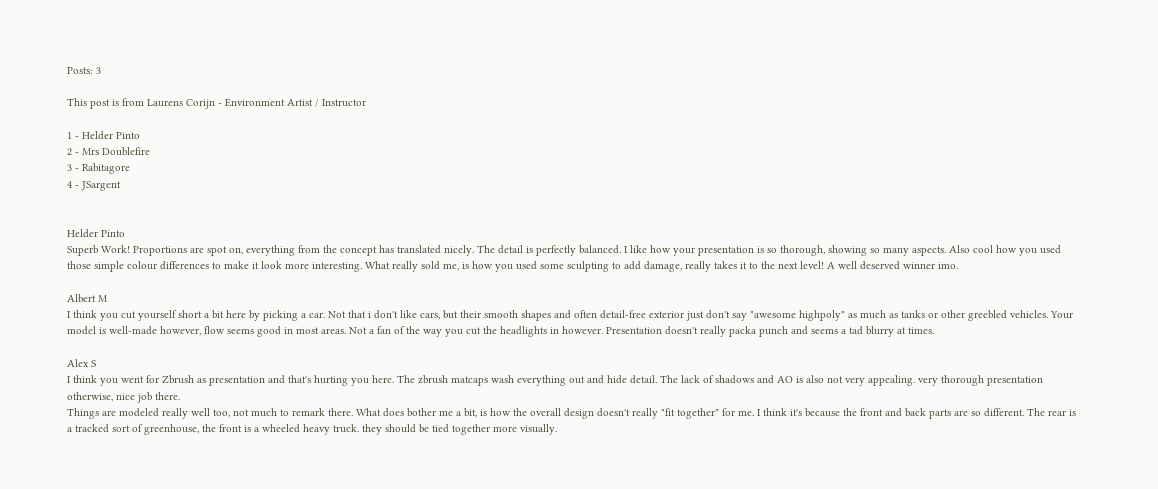Posts: 3

This post is from Laurens Corijn - Environment Artist / Instructor

1 - Helder Pinto
2 - Mrs Doublefire
3 - Rabitagore
4 - JSargent


Helder Pinto
Superb Work! Proportions are spot on, everything from the concept has translated nicely. The detail is perfectly balanced. I like how your presentation is so thorough, showing so many aspects. Also cool how you used those simple colour differences to make it look more interesting. What really sold me, is how you used some sculpting to add damage, really takes it to the next level! A well deserved winner imo.

Albert M
I think you cut yourself short a bit here by picking a car. Not that i don't like cars, but their smooth shapes and often detail-free exterior just don't say "awesome highpoly" as much as tanks or other greebled vehicles. Your model is well-made however, flow seems good in most areas. Not a fan of the way you cut the headlights in however. Presentation doesn't really packa punch and seems a tad blurry at times.

Alex S
I think you went for Zbrush as presentation and that's hurting you here. The zbrush matcaps wash everything out and hide detail. The lack of shadows and AO is also not very appealing. very thorough presentation otherwise, nice job there.
Things are modeled really well too, not much to remark there. What does bother me a bit, is how the overall design doesn't really "fit together" for me. I think it's because the front and back parts are so different. The rear is a tracked sort of greenhouse, the front is a wheeled heavy truck. they should be tied together more visually.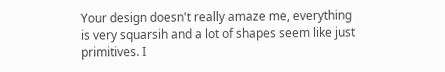Your design doesn't really amaze me, everything is very squarsih and a lot of shapes seem like just primitives. I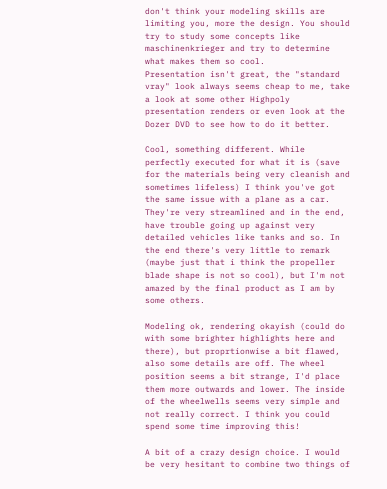don't think your modeling skills are limiting you, more the design. You should try to study some concepts like maschinenkrieger and try to determine what makes them so cool.
Presentation isn't great, the "standard vray" look always seems cheap to me, take a look at some other Highpoly presentation renders or even look at the Dozer DVD to see how to do it better.

Cool, something different. While perfectly executed for what it is (save for the materials being very cleanish and sometimes lifeless) I think you've got the same issue with a plane as a car. They're very streamlined and in the end, have trouble going up against very detailed vehicles like tanks and so. In the end there's very little to remark (maybe just that i think the propeller blade shape is not so cool), but I'm not amazed by the final product as I am by some others.

Modeling ok, rendering okayish (could do with some brighter highlights here and there), but proprtionwise a bit flawed, also some details are off. The wheel position seems a bit strange, I'd place them more outwards and lower. The inside of the wheelwells seems very simple and not really correct. I think you could spend some time improving this!

A bit of a crazy design choice. I would be very hesitant to combine two things of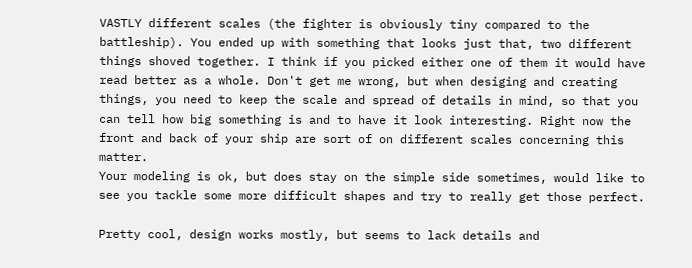VASTLY different scales (the fighter is obviously tiny compared to the battleship). You ended up with something that looks just that, two different things shoved together. I think if you picked either one of them it would have read better as a whole. Don't get me wrong, but when desiging and creating things, you need to keep the scale and spread of details in mind, so that you can tell how big something is and to have it look interesting. Right now the front and back of your ship are sort of on different scales concerning this matter.
Your modeling is ok, but does stay on the simple side sometimes, would like to see you tackle some more difficult shapes and try to really get those perfect.

Pretty cool, design works mostly, but seems to lack details and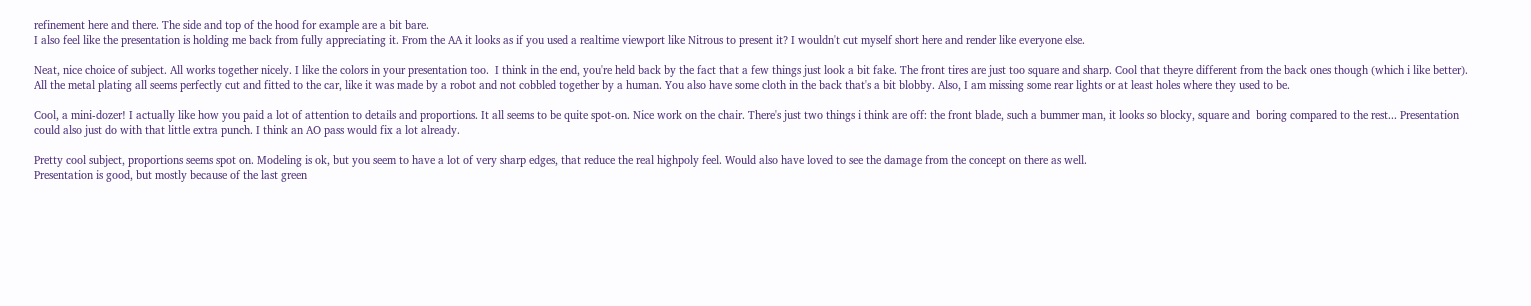refinement here and there. The side and top of the hood for example are a bit bare.
I also feel like the presentation is holding me back from fully appreciating it. From the AA it looks as if you used a realtime viewport like Nitrous to present it? I wouldn't cut myself short here and render like everyone else.

Neat, nice choice of subject. All works together nicely. I like the colors in your presentation too.  I think in the end, you're held back by the fact that a few things just look a bit fake. The front tires are just too square and sharp. Cool that theyre different from the back ones though (which i like better). All the metal plating all seems perfectly cut and fitted to the car, like it was made by a robot and not cobbled together by a human. You also have some cloth in the back that's a bit blobby. Also, I am missing some rear lights or at least holes where they used to be.

Cool, a mini-dozer! I actually like how you paid a lot of attention to details and proportions. It all seems to be quite spot-on. Nice work on the chair. There's just two things i think are off: the front blade, such a bummer man, it looks so blocky, square and  boring compared to the rest... Presentation could also just do with that little extra punch. I think an AO pass would fix a lot already.

Pretty cool subject, proportions seems spot on. Modeling is ok, but you seem to have a lot of very sharp edges, that reduce the real highpoly feel. Would also have loved to see the damage from the concept on there as well.
Presentation is good, but mostly because of the last green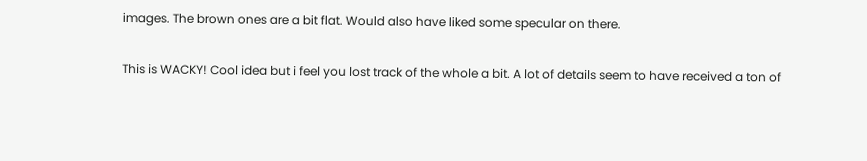images. The brown ones are a bit flat. Would also have liked some specular on there.

This is WACKY! Cool idea but i feel you lost track of the whole a bit. A lot of details seem to have received a ton of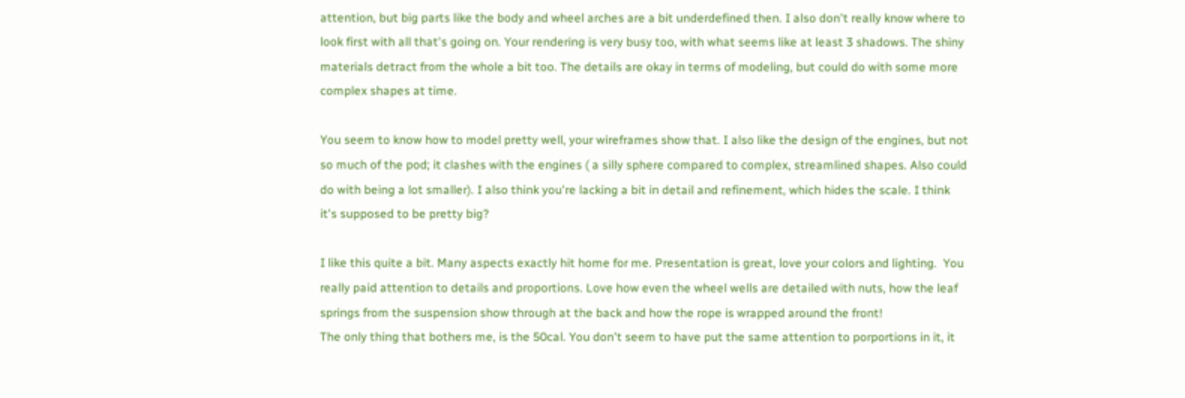attention, but big parts like the body and wheel arches are a bit underdefined then. I also don't really know where to look first with all that's going on. Your rendering is very busy too, with what seems like at least 3 shadows. The shiny materials detract from the whole a bit too. The details are okay in terms of modeling, but could do with some more complex shapes at time.

You seem to know how to model pretty well, your wireframes show that. I also like the design of the engines, but not so much of the pod; it clashes with the engines ( a silly sphere compared to complex, streamlined shapes. Also could do with being a lot smaller). I also think you're lacking a bit in detail and refinement, which hides the scale. I think it's supposed to be pretty big?

I like this quite a bit. Many aspects exactly hit home for me. Presentation is great, love your colors and lighting.  You really paid attention to details and proportions. Love how even the wheel wells are detailed with nuts, how the leaf springs from the suspension show through at the back and how the rope is wrapped around the front!
The only thing that bothers me, is the 50cal. You don't seem to have put the same attention to porportions in it, it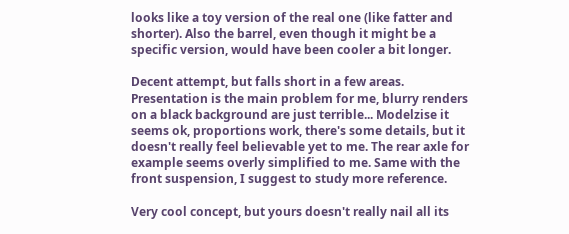looks like a toy version of the real one (like fatter and shorter). Also the barrel, even though it might be a specific version, would have been cooler a bit longer.

Decent attempt, but falls short in a few areas. Presentation is the main problem for me, blurry renders on a black background are just terrible... Modelzise it seems ok, proportions work, there's some details, but it doesn't really feel believable yet to me. The rear axle for example seems overly simplified to me. Same with the front suspension, I suggest to study more reference.

Very cool concept, but yours doesn't really nail all its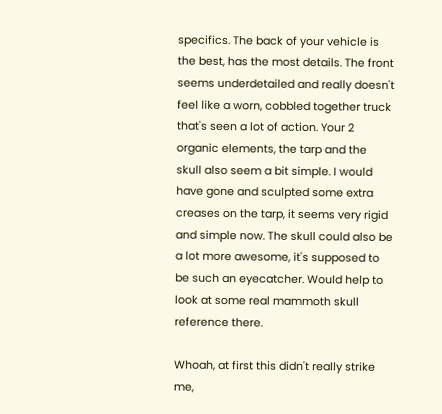specifics. The back of your vehicle is the best, has the most details. The front seems underdetailed and really doesn't feel like a worn, cobbled together truck that's seen a lot of action. Your 2 organic elements, the tarp and the skull also seem a bit simple. I would have gone and sculpted some extra creases on the tarp, it seems very rigid and simple now. The skull could also be a lot more awesome, it's supposed to be such an eyecatcher. Would help to look at some real mammoth skull reference there.

Whoah, at first this didn't really strike me,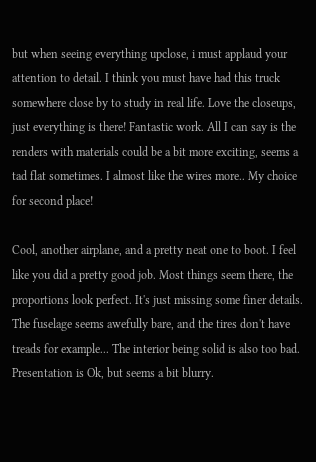but when seeing everything upclose, i must applaud your attention to detail. I think you must have had this truck somewhere close by to study in real life. Love the closeups, just everything is there! Fantastic work. All I can say is the renders with materials could be a bit more exciting, seems a tad flat sometimes. I almost like the wires more.. My choice for second place!

Cool, another airplane, and a pretty neat one to boot. I feel like you did a pretty good job. Most things seem there, the proportions look perfect. It's just missing some finer details. The fuselage seems awefully bare, and the tires don't have treads for example... The interior being solid is also too bad. Presentation is Ok, but seems a bit blurry.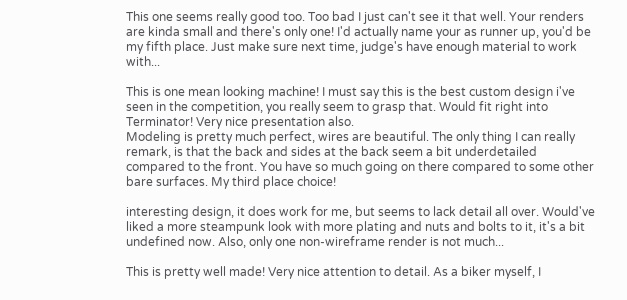This one seems really good too. Too bad I just can't see it that well. Your renders are kinda small and there's only one! I'd actually name your as runner up, you'd be my fifth place. Just make sure next time, judge's have enough material to work with...

This is one mean looking machine! I must say this is the best custom design i've seen in the competition, you really seem to grasp that. Would fit right into Terminator! Very nice presentation also.
Modeling is pretty much perfect, wires are beautiful. The only thing I can really remark, is that the back and sides at the back seem a bit underdetailed compared to the front. You have so much going on there compared to some other bare surfaces. My third place choice!

interesting design, it does work for me, but seems to lack detail all over. Would've liked a more steampunk look with more plating and nuts and bolts to it, it's a bit undefined now. Also, only one non-wireframe render is not much...

This is pretty well made! Very nice attention to detail. As a biker myself, I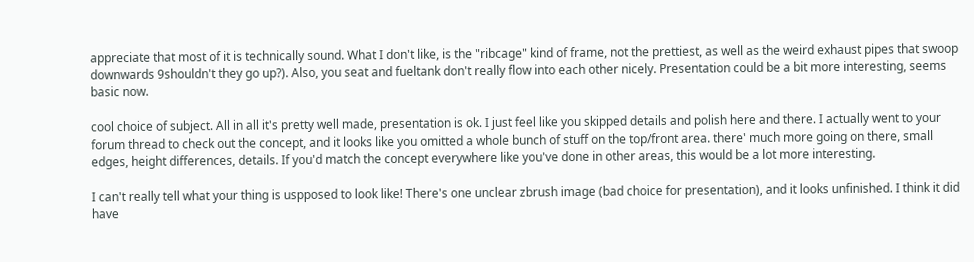appreciate that most of it is technically sound. What I don't like, is the "ribcage" kind of frame, not the prettiest, as well as the weird exhaust pipes that swoop downwards 9shouldn't they go up?). Also, you seat and fueltank don't really flow into each other nicely. Presentation could be a bit more interesting, seems basic now.

cool choice of subject. All in all it's pretty well made, presentation is ok. I just feel like you skipped details and polish here and there. I actually went to your forum thread to check out the concept, and it looks like you omitted a whole bunch of stuff on the top/front area. there' much more going on there, small edges, height differences, details. If you'd match the concept everywhere like you've done in other areas, this would be a lot more interesting.

I can't really tell what your thing is uspposed to look like! There's one unclear zbrush image (bad choice for presentation), and it looks unfinished. I think it did have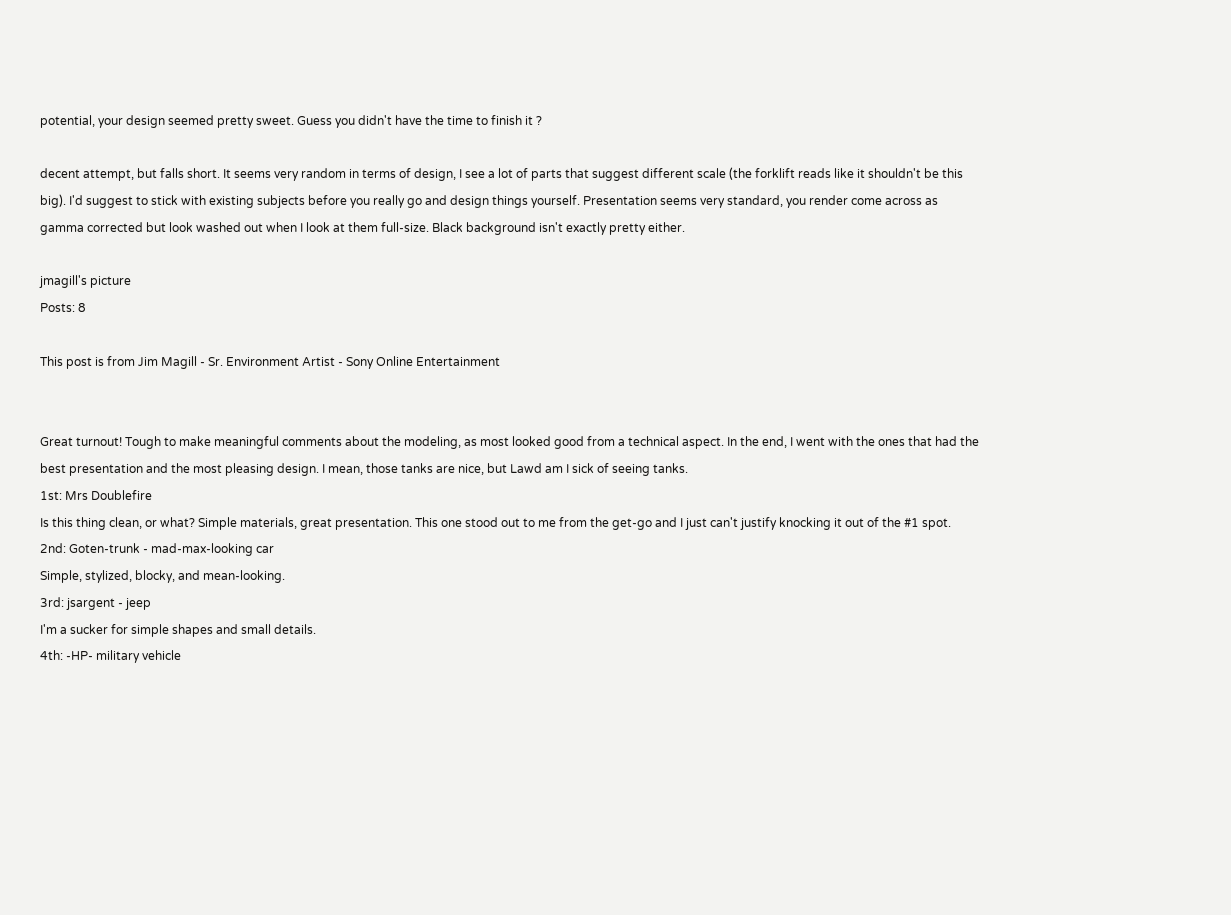potential, your design seemed pretty sweet. Guess you didn't have the time to finish it ?

decent attempt, but falls short. It seems very random in terms of design, I see a lot of parts that suggest different scale (the forklift reads like it shouldn't be this big). I'd suggest to stick with existing subjects before you really go and design things yourself. Presentation seems very standard, you render come across as gamma corrected but look washed out when I look at them full-size. Black background isn't exactly pretty either.

jmagill's picture
Posts: 8

This post is from Jim Magill - Sr. Environment Artist - Sony Online Entertainment


Great turnout! Tough to make meaningful comments about the modeling, as most looked good from a technical aspect. In the end, I went with the ones that had the best presentation and the most pleasing design. I mean, those tanks are nice, but Lawd am I sick of seeing tanks.
1st: Mrs Doublefire
Is this thing clean, or what? Simple materials, great presentation. This one stood out to me from the get-go and I just can't justify knocking it out of the #1 spot.
2nd: Goten-trunk - mad-max-looking car
Simple, stylized, blocky, and mean-looking.
3rd: jsargent - jeep
I'm a sucker for simple shapes and small details.
4th: -HP- military vehicle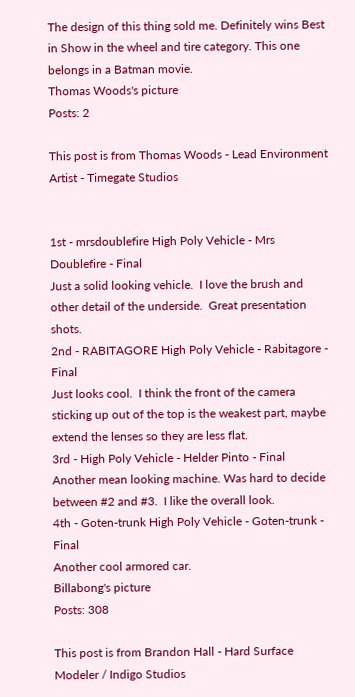The design of this thing sold me. Definitely wins Best in Show in the wheel and tire category. This one belongs in a Batman movie.
Thomas Woods's picture
Posts: 2

This post is from Thomas Woods - Lead Environment Artist - Timegate Studios


1st - mrsdoublefire High Poly Vehicle - Mrs Doublefire - Final
Just a solid looking vehicle.  I love the brush and other detail of the underside.  Great presentation shots.
2nd - RABITAGORE High Poly Vehicle - Rabitagore - Final
Just looks cool.  I think the front of the camera sticking up out of the top is the weakest part, maybe extend the lenses so they are less flat.
3rd - High Poly Vehicle - Helder Pinto - Final
Another mean looking machine. Was hard to decide between #2 and #3.  I like the overall look.
4th - Goten-trunk High Poly Vehicle - Goten-trunk - Final
Another cool armored car.
Billabong's picture
Posts: 308

This post is from Brandon Hall - Hard Surface Modeler / Indigo Studios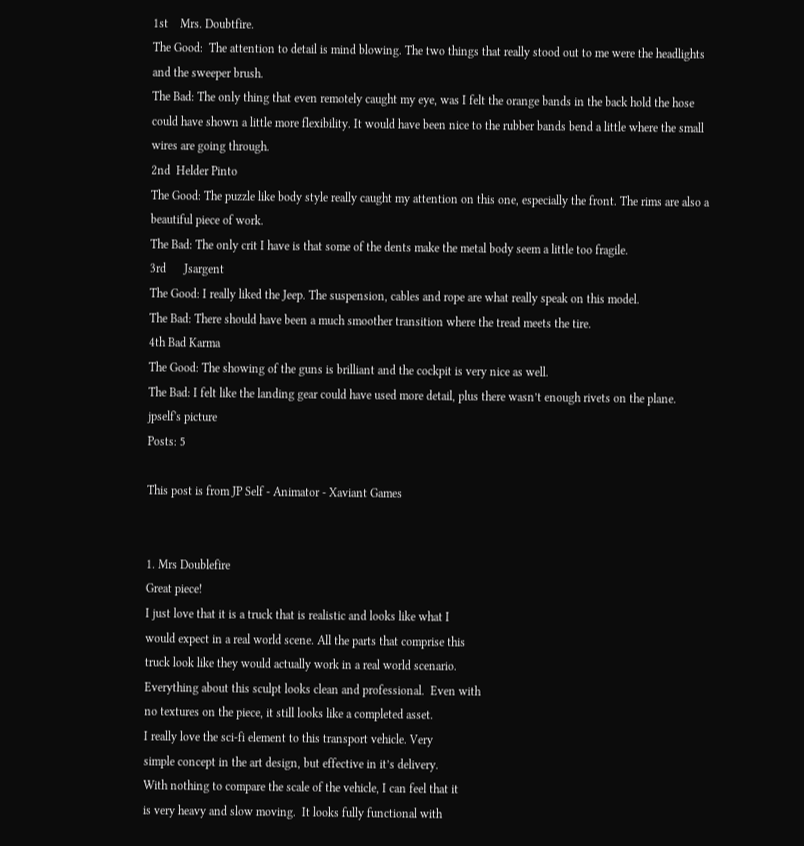1st    Mrs. Doubtfire.
The Good:  The attention to detail is mind blowing. The two things that really stood out to me were the headlights and the sweeper brush.
The Bad: The only thing that even remotely caught my eye, was I felt the orange bands in the back hold the hose could have shown a little more flexibility. It would have been nice to the rubber bands bend a little where the small wires are going through.
2nd  Helder Pinto
The Good: The puzzle like body style really caught my attention on this one, especially the front. The rims are also a beautiful piece of work.
The Bad: The only crit I have is that some of the dents make the metal body seem a little too fragile.
3rd      Jsargent
The Good: I really liked the Jeep. The suspension, cables and rope are what really speak on this model.
The Bad: There should have been a much smoother transition where the tread meets the tire.
4th Bad Karma
The Good: The showing of the guns is brilliant and the cockpit is very nice as well.
The Bad: I felt like the landing gear could have used more detail, plus there wasn’t enough rivets on the plane.
jpself's picture
Posts: 5

This post is from JP Self - Animator - Xaviant Games


1. Mrs Doublefire
Great piece!
I just love that it is a truck that is realistic and looks like what I
would expect in a real world scene. All the parts that comprise this
truck look like they would actually work in a real world scenario.
Everything about this sculpt looks clean and professional.  Even with
no textures on the piece, it still looks like a completed asset.
I really love the sci-fi element to this transport vehicle. Very
simple concept in the art design, but effective in it’s delivery.
With nothing to compare the scale of the vehicle, I can feel that it
is very heavy and slow moving.  It looks fully functional with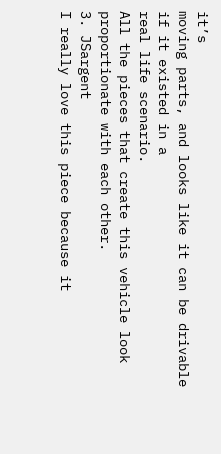it’s
moving parts, and looks like it can be drivable if it existed in a
real life scenario.
All the pieces that create this vehicle look proportionate with each other.
3. JSargent
I really love this piece because it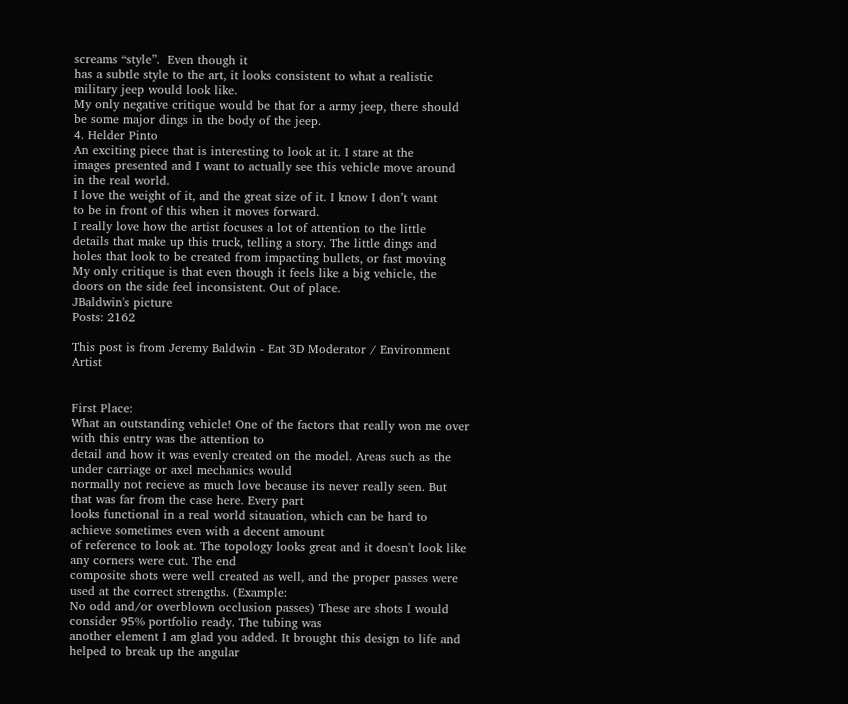screams “style”.  Even though it
has a subtle style to the art, it looks consistent to what a realistic
military jeep would look like.
My only negative critique would be that for a army jeep, there should
be some major dings in the body of the jeep.
4. Helder Pinto
An exciting piece that is interesting to look at it. I stare at the
images presented and I want to actually see this vehicle move around
in the real world.
I love the weight of it, and the great size of it. I know I don’t want
to be in front of this when it moves forward.
I really love how the artist focuses a lot of attention to the little
details that make up this truck, telling a story. The little dings and
holes that look to be created from impacting bullets, or fast moving
My only critique is that even though it feels like a big vehicle, the
doors on the side feel inconsistent. Out of place.
JBaldwin's picture
Posts: 2162

This post is from Jeremy Baldwin - Eat 3D Moderator / Environment Artist


First Place:
What an outstanding vehicle! One of the factors that really won me over with this entry was the attention to
detail and how it was evenly created on the model. Areas such as the under carriage or axel mechanics would
normally not recieve as much love because its never really seen. But that was far from the case here. Every part
looks functional in a real world sitauation, which can be hard to achieve sometimes even with a decent amount
of reference to look at. The topology looks great and it doesn't look like any corners were cut. The end
composite shots were well created as well, and the proper passes were used at the correct strengths. (Example:
No odd and/or overblown occlusion passes) These are shots I would consider 95% portfolio ready. The tubing was
another element I am glad you added. It brought this design to life and helped to break up the angular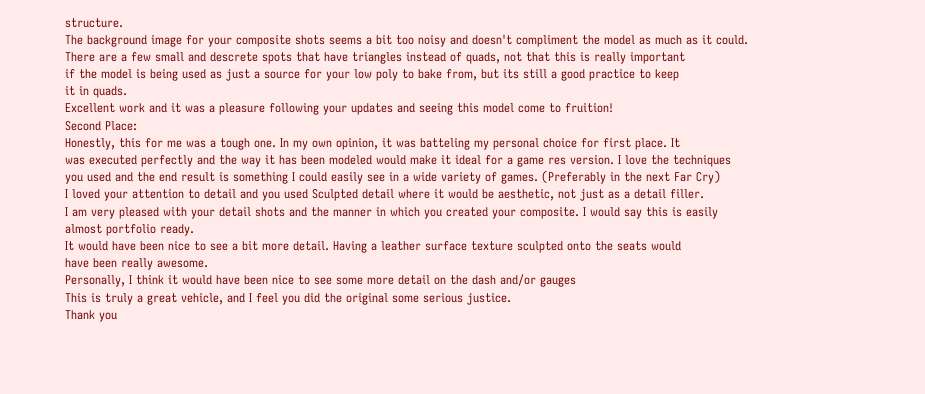structure.
The background image for your composite shots seems a bit too noisy and doesn't compliment the model as much as it could.
There are a few small and descrete spots that have triangles instead of quads, not that this is really important
if the model is being used as just a source for your low poly to bake from, but its still a good practice to keep
it in quads.
Excellent work and it was a pleasure following your updates and seeing this model come to fruition!
Second Place:
Honestly, this for me was a tough one. In my own opinion, it was batteling my personal choice for first place. It
was executed perfectly and the way it has been modeled would make it ideal for a game res version. I love the techniques
you used and the end result is something I could easily see in a wide variety of games. (Preferably in the next Far Cry)
I loved your attention to detail and you used Sculpted detail where it would be aesthetic, not just as a detail filler.
I am very pleased with your detail shots and the manner in which you created your composite. I would say this is easily
almost portfolio ready.
It would have been nice to see a bit more detail. Having a leather surface texture sculpted onto the seats would
have been really awesome.
Personally, I think it would have been nice to see some more detail on the dash and/or gauges
This is truly a great vehicle, and I feel you did the original some serious justice.
Thank you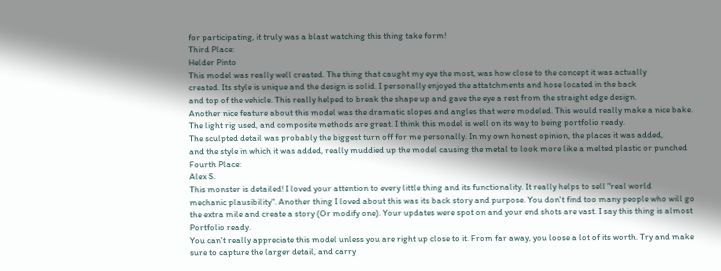for participating, it truly was a blast watching this thing take form!
Third Place:
Helder Pinto
This model was really well created. The thing that caught my eye the most, was how close to the concept it was actually
created. Its style is unique and the design is solid. I personally enjoyed the attatchments and hose located in the back
and top of the vehicle. This really helped to break the shape up and gave the eye a rest from the straight edge design.
Another nice feature about this model was the dramatic slopes and angles that were modeled. This would really make a nice bake.
The light rig used, and composite methods are great. I think this model is well on its way to being portfolio ready.
The sculpted detail was probably the biggest turn off for me personally. In my own honest opinion, the places it was added,
and the style in which it was added, really muddied up the model causing the metal to look more like a melted plastic or punched
Fourth Place:
Alex S.
This monster is detailed! I loved your attention to every little thing and its functionality. It really helps to sell "real world
mechanic plausibility". Another thing I loved about this was its back story and purpose. You don't find too many people who will go
the extra mile and create a story (Or modify one). Your updates were spot on and your end shots are vast. I say this thing is almost
Portfolio ready.
You can't really appreciate this model unless you are right up close to it. From far away, you loose a lot of its worth. Try and make
sure to capture the larger detail, and carry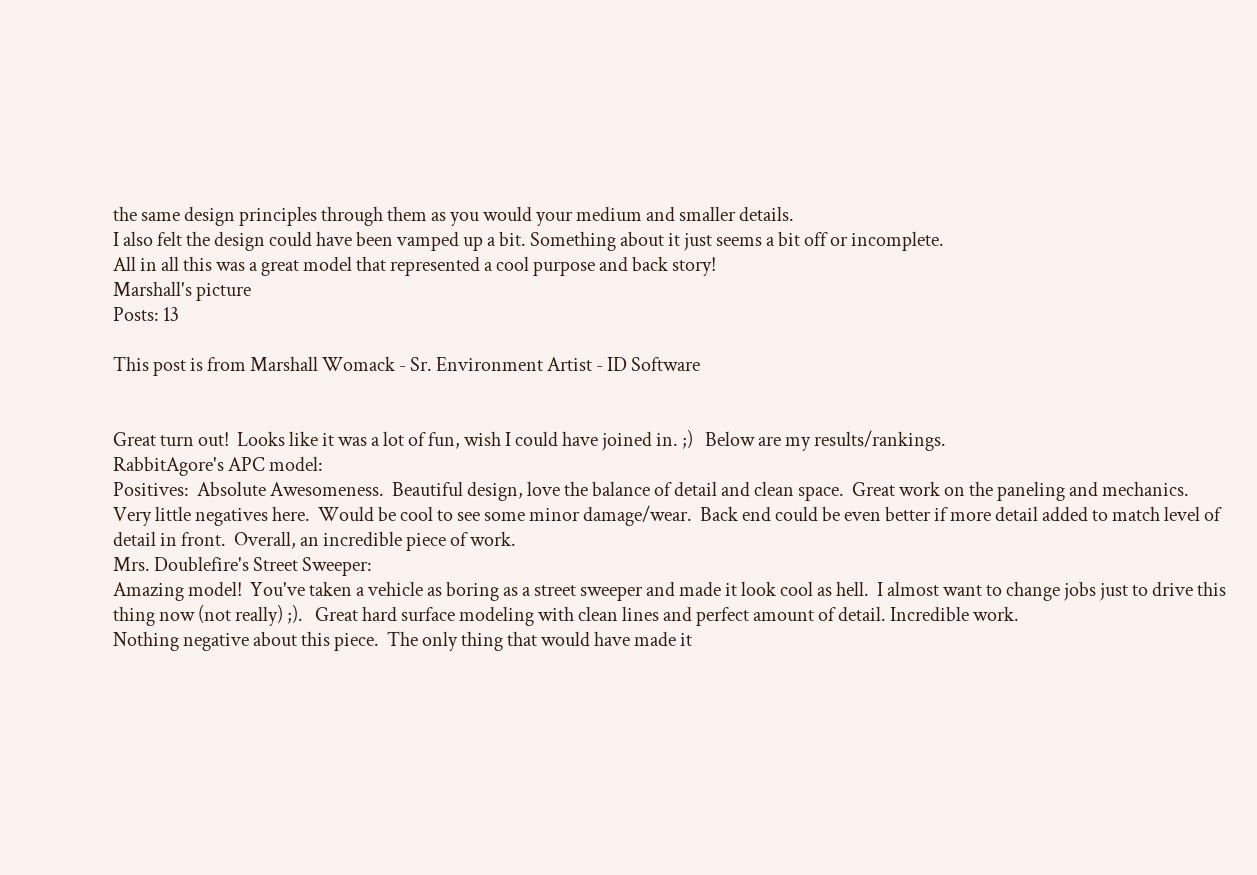the same design principles through them as you would your medium and smaller details.
I also felt the design could have been vamped up a bit. Something about it just seems a bit off or incomplete.
All in all this was a great model that represented a cool purpose and back story!
Marshall's picture
Posts: 13

This post is from Marshall Womack - Sr. Environment Artist - ID Software


Great turn out!  Looks like it was a lot of fun, wish I could have joined in. ;)   Below are my results/rankings.
RabbitAgore's APC model:
Positives:  Absolute Awesomeness.  Beautiful design, love the balance of detail and clean space.  Great work on the paneling and mechanics.
Very little negatives here.  Would be cool to see some minor damage/wear.  Back end could be even better if more detail added to match level of detail in front.  Overall, an incredible piece of work.
Mrs. Doublefire's Street Sweeper:
Amazing model!  You've taken a vehicle as boring as a street sweeper and made it look cool as hell.  I almost want to change jobs just to drive this thing now (not really) ;).   Great hard surface modeling with clean lines and perfect amount of detail. Incredible work.
Nothing negative about this piece.  The only thing that would have made it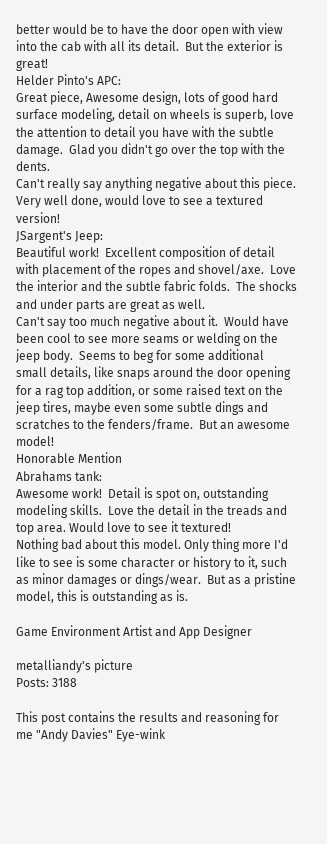better would be to have the door open with view into the cab with all its detail.  But the exterior is great!
Helder Pinto's APC:
Great piece, Awesome design, lots of good hard surface modeling, detail on wheels is superb, love the attention to detail you have with the subtle damage.  Glad you didn't go over the top with the dents.
Can't really say anything negative about this piece.   Very well done, would love to see a textured version!
JSargent's Jeep:
Beautiful work!  Excellent composition of detail with placement of the ropes and shovel/axe.  Love the interior and the subtle fabric folds.  The shocks and under parts are great as well.
Can't say too much negative about it.  Would have been cool to see more seams or welding on the jeep body.  Seems to beg for some additional small details, like snaps around the door opening for a rag top addition, or some raised text on the jeep tires, maybe even some subtle dings and scratches to the fenders/frame.  But an awesome model!
Honorable Mention
Abrahams tank:
Awesome work!  Detail is spot on, outstanding modeling skills.  Love the detail in the treads and top area. Would love to see it textured!
Nothing bad about this model. Only thing more I'd like to see is some character or history to it, such as minor damages or dings/wear.  But as a pristine model, this is outstanding as is.

Game Environment Artist and App Designer

metalliandy's picture
Posts: 3188

This post contains the results and reasoning for me "Andy Davies" Eye-wink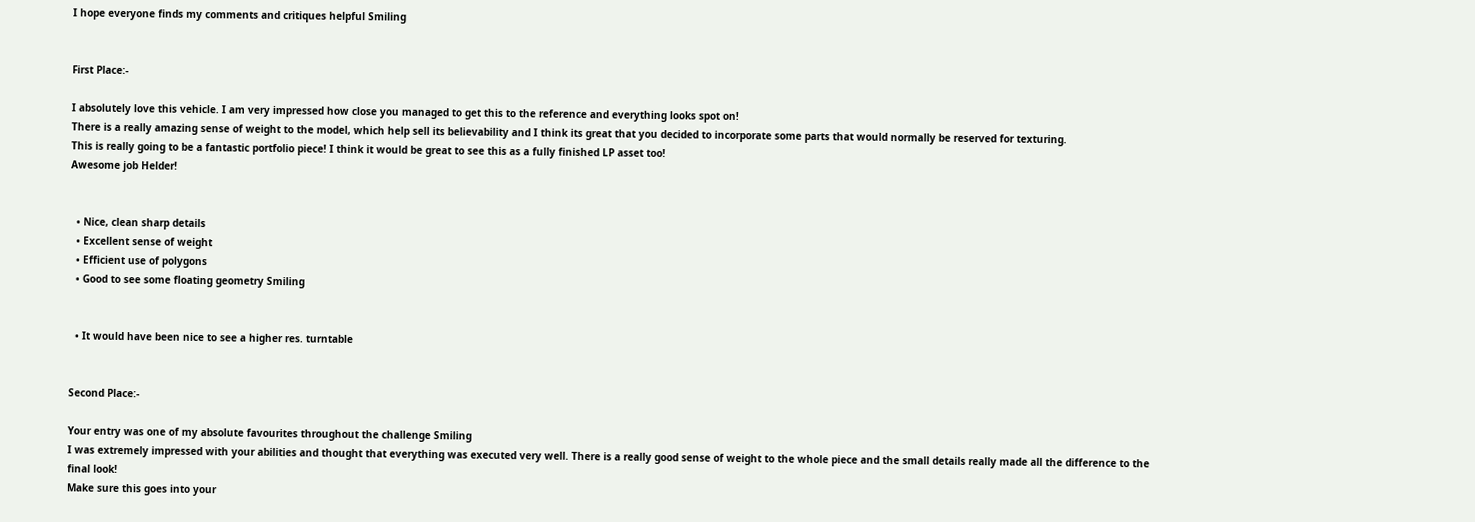I hope everyone finds my comments and critiques helpful Smiling


First Place:-

I absolutely love this vehicle. I am very impressed how close you managed to get this to the reference and everything looks spot on!
There is a really amazing sense of weight to the model, which help sell its believability and I think its great that you decided to incorporate some parts that would normally be reserved for texturing.
This is really going to be a fantastic portfolio piece! I think it would be great to see this as a fully finished LP asset too!
Awesome job Helder!


  • Nice, clean sharp details
  • Excellent sense of weight
  • Efficient use of polygons
  • Good to see some floating geometry Smiling


  • It would have been nice to see a higher res. turntable


Second Place:-

Your entry was one of my absolute favourites throughout the challenge Smiling
I was extremely impressed with your abilities and thought that everything was executed very well. There is a really good sense of weight to the whole piece and the small details really made all the difference to the final look!
Make sure this goes into your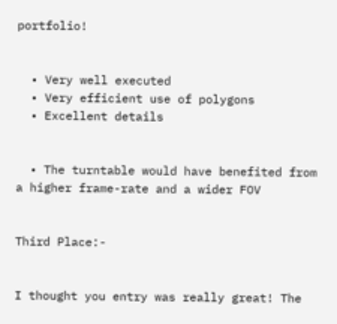portfolio!


  • Very well executed
  • Very efficient use of polygons
  • Excellent details


  • The turntable would have benefited from a higher frame-rate and a wider FOV


Third Place:-


I thought you entry was really great! The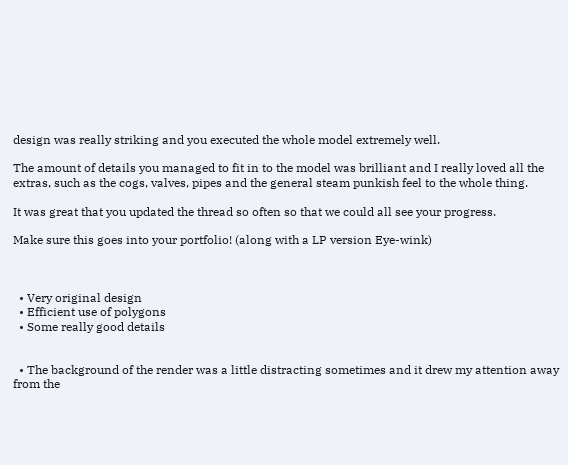design was really striking and you executed the whole model extremely well.

The amount of details you managed to fit in to the model was brilliant and I really loved all the extras, such as the cogs, valves, pipes and the general steam punkish feel to the whole thing.

It was great that you updated the thread so often so that we could all see your progress.

Make sure this goes into your portfolio! (along with a LP version Eye-wink)



  • Very original design
  • Efficient use of polygons
  • Some really good details


  • The background of the render was a little distracting sometimes and it drew my attention away from the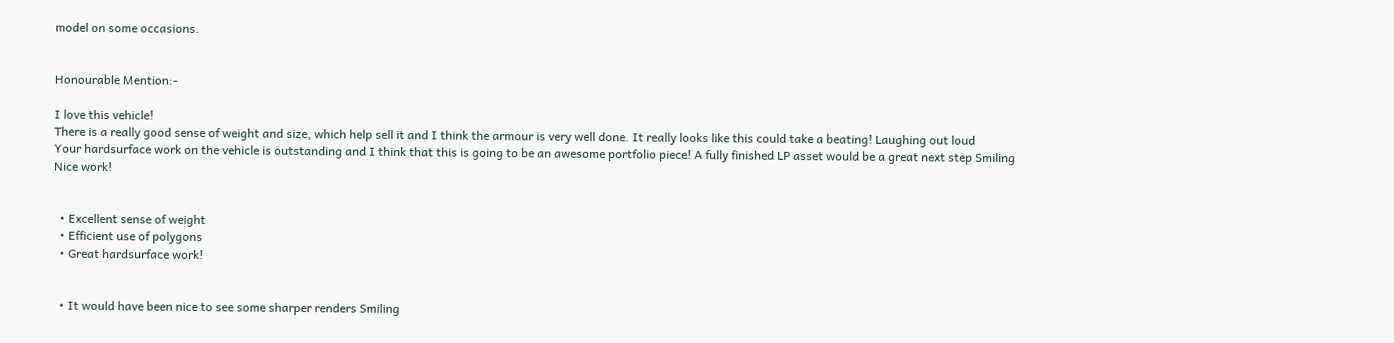model on some occasions.


Honourable Mention:-

I love this vehicle!
There is a really good sense of weight and size, which help sell it and I think the armour is very well done. It really looks like this could take a beating! Laughing out loud
Your hardsurface work on the vehicle is outstanding and I think that this is going to be an awesome portfolio piece! A fully finished LP asset would be a great next step Smiling
Nice work!


  • Excellent sense of weight
  • Efficient use of polygons
  • Great hardsurface work!


  • It would have been nice to see some sharper renders Smiling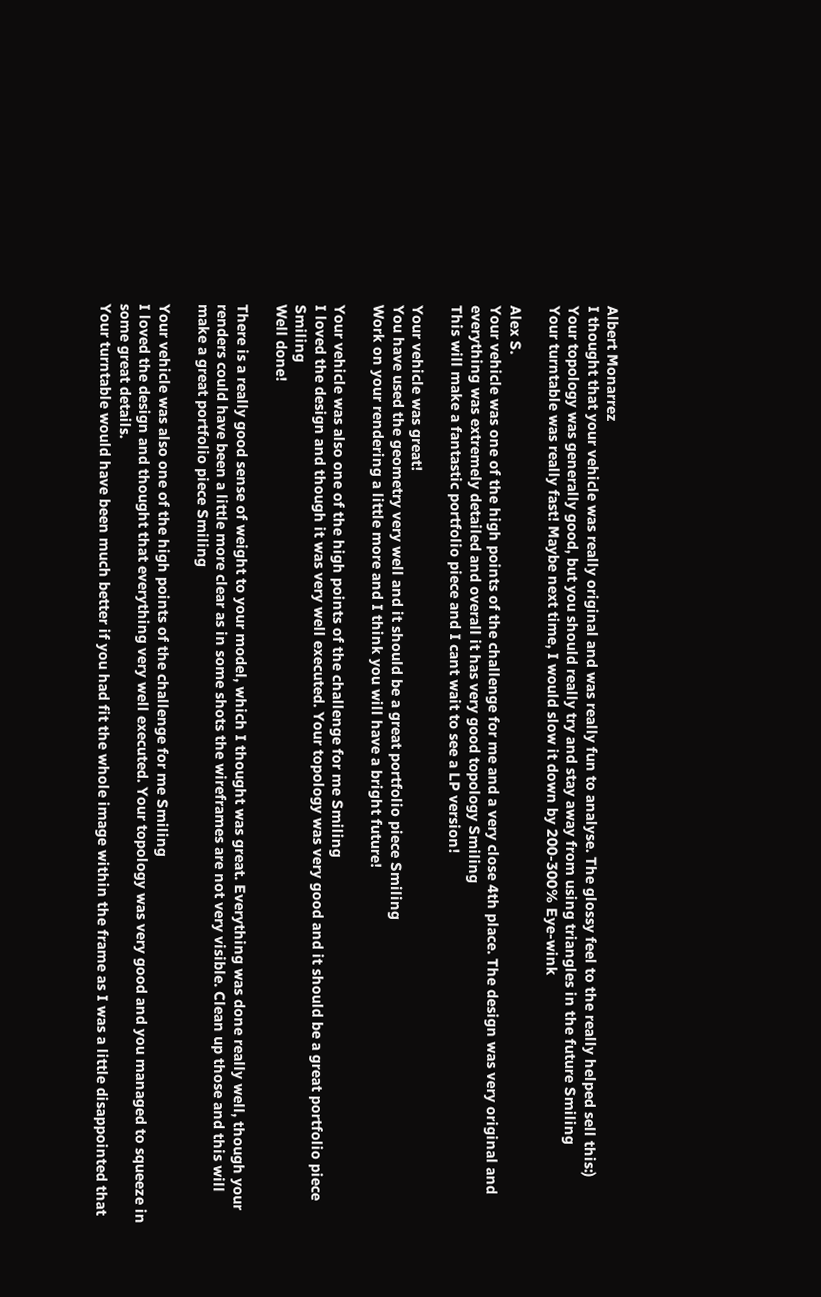Albert Monarrez
I thought that your vehicle was really original and was really fun to analyse. The glossy feel to the really helped sell this:)
Your topology was generally good, but you should really try and stay away from using triangles in the future Smiling
Your turntable was really fast! Maybe next time, I would slow it down by 200-300% Eye-wink

Alex S.
Your vehicle was one of the high points of the challenge for me and a very close 4th place. The design was very original and everything was extremely detailed and overall it has very good topology Smiling
This will make a fantastic portfolio piece and I cant wait to see a LP version!

Your vehicle was great!
You have used the geometry very well and it should be a great portfolio piece Smiling
Work on your rendering a little more and I think you will have a bright future!

Your vehicle was also one of the high points of the challenge for me Smiling
I loved the design and though it was very well executed. Your topology was very good and it should be a great portfolio piece Smiling
Well done!

There is a really good sense of weight to your model, which I thought was great. Everything was done really well, though your renders could have been a little more clear as in some shots the wireframes are not very visible. Clean up those and this will make a great portfolio piece Smiling

Your vehicle was also one of the high points of the challenge for me Smiling
I loved the design and thought that everything very well executed. Your topology was very good and you managed to squeeze in some great details.
Your turntable would have been much better if you had fit the whole image within the frame as I was a little disappointed that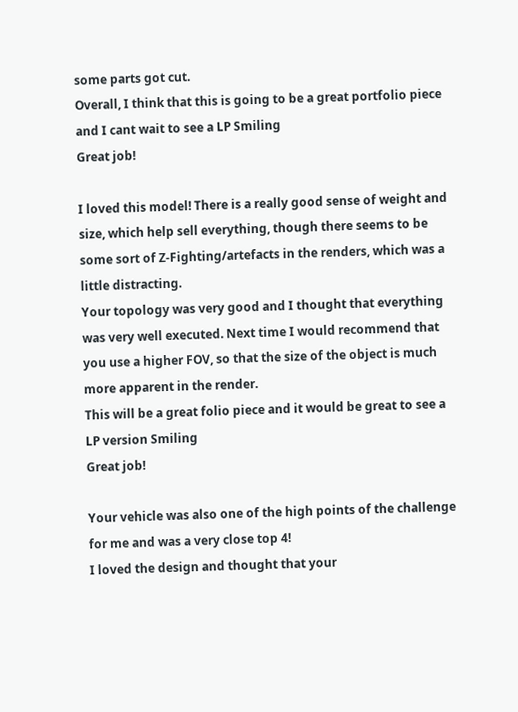some parts got cut.
Overall, I think that this is going to be a great portfolio piece and I cant wait to see a LP Smiling
Great job!

I loved this model! There is a really good sense of weight and size, which help sell everything, though there seems to be some sort of Z-Fighting/artefacts in the renders, which was a little distracting.
Your topology was very good and I thought that everything was very well executed. Next time I would recommend that you use a higher FOV, so that the size of the object is much more apparent in the render.
This will be a great folio piece and it would be great to see a LP version Smiling
Great job!

Your vehicle was also one of the high points of the challenge for me and was a very close top 4!
I loved the design and thought that your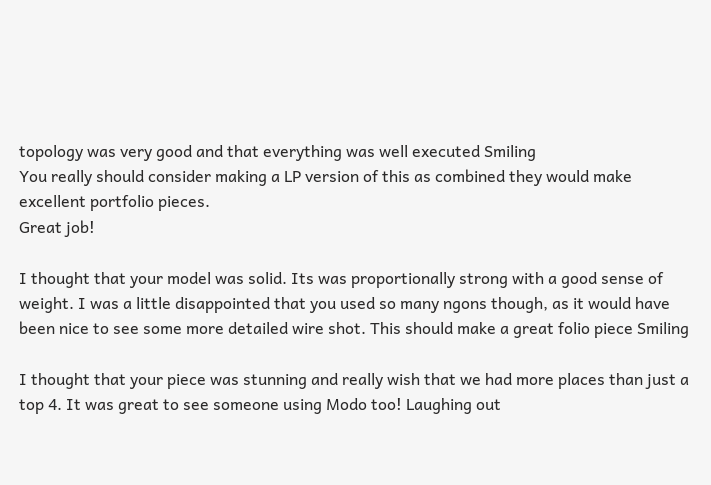topology was very good and that everything was well executed Smiling
You really should consider making a LP version of this as combined they would make excellent portfolio pieces.
Great job!

I thought that your model was solid. Its was proportionally strong with a good sense of weight. I was a little disappointed that you used so many ngons though, as it would have been nice to see some more detailed wire shot. This should make a great folio piece Smiling

I thought that your piece was stunning and really wish that we had more places than just a top 4. It was great to see someone using Modo too! Laughing out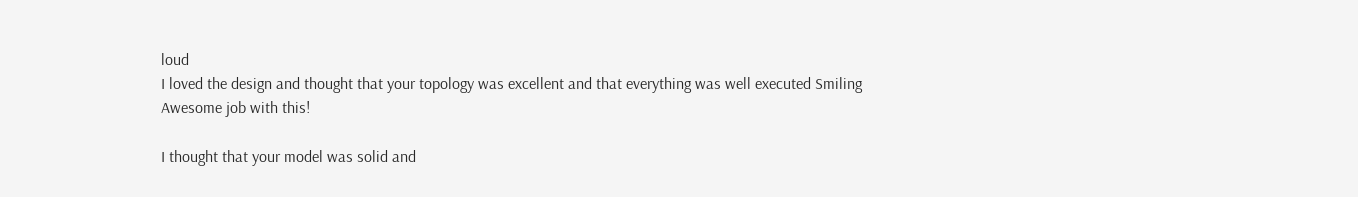loud
I loved the design and thought that your topology was excellent and that everything was well executed Smiling
Awesome job with this!

I thought that your model was solid and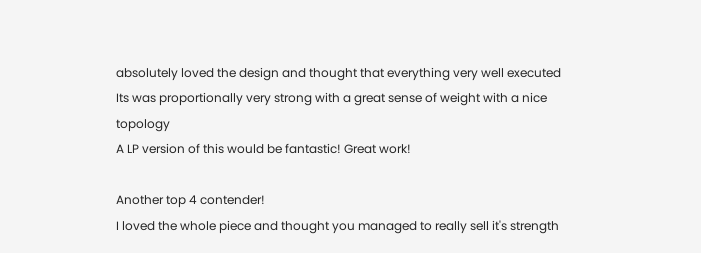absolutely loved the design and thought that everything very well executed Its was proportionally very strong with a great sense of weight with a nice topology
A LP version of this would be fantastic! Great work!

Another top 4 contender!
I loved the whole piece and thought you managed to really sell it's strength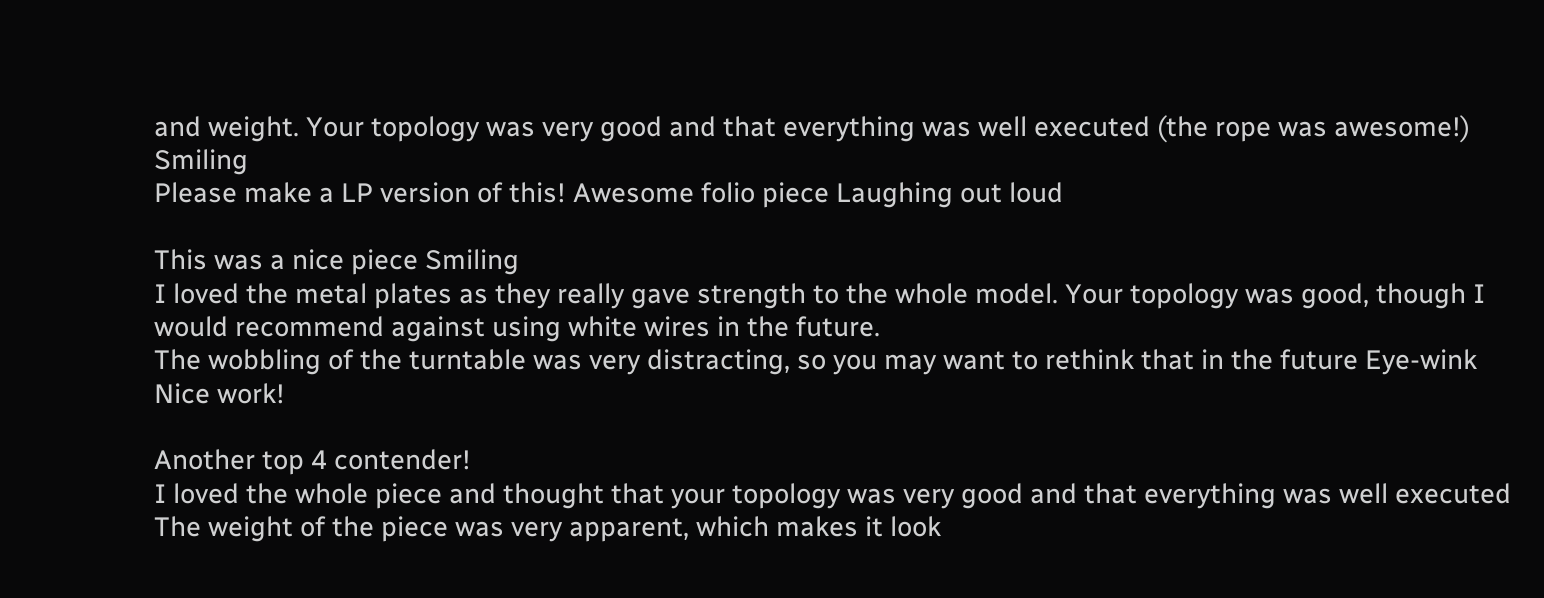and weight. Your topology was very good and that everything was well executed (the rope was awesome!) Smiling
Please make a LP version of this! Awesome folio piece Laughing out loud

This was a nice piece Smiling
I loved the metal plates as they really gave strength to the whole model. Your topology was good, though I would recommend against using white wires in the future.
The wobbling of the turntable was very distracting, so you may want to rethink that in the future Eye-wink
Nice work!

Another top 4 contender!
I loved the whole piece and thought that your topology was very good and that everything was well executed The weight of the piece was very apparent, which makes it look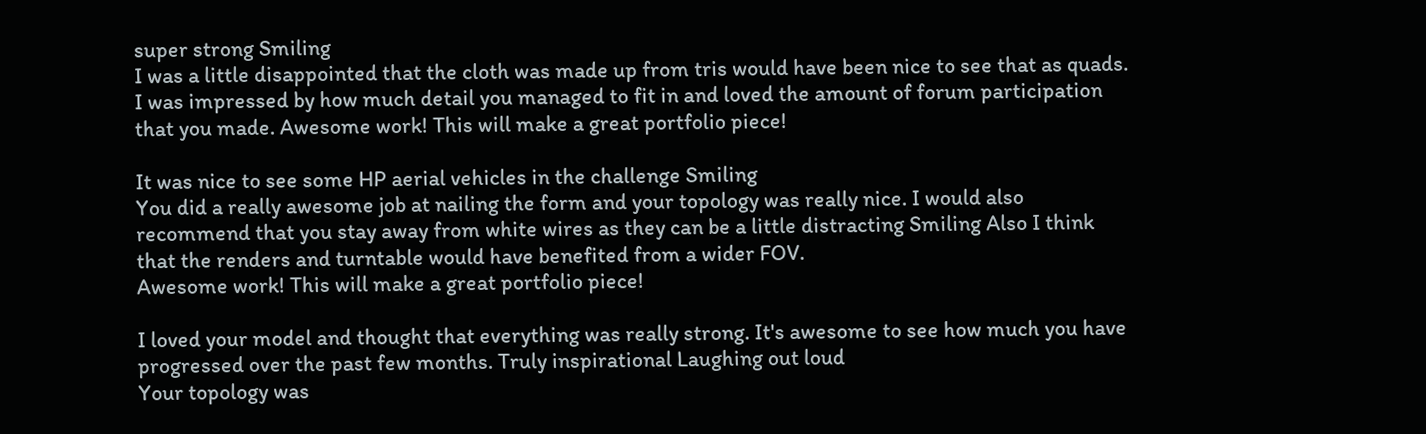super strong Smiling
I was a little disappointed that the cloth was made up from tris would have been nice to see that as quads. I was impressed by how much detail you managed to fit in and loved the amount of forum participation that you made. Awesome work! This will make a great portfolio piece!

It was nice to see some HP aerial vehicles in the challenge Smiling
You did a really awesome job at nailing the form and your topology was really nice. I would also recommend that you stay away from white wires as they can be a little distracting Smiling Also I think that the renders and turntable would have benefited from a wider FOV.
Awesome work! This will make a great portfolio piece!

I loved your model and thought that everything was really strong. It's awesome to see how much you have progressed over the past few months. Truly inspirational Laughing out loud
Your topology was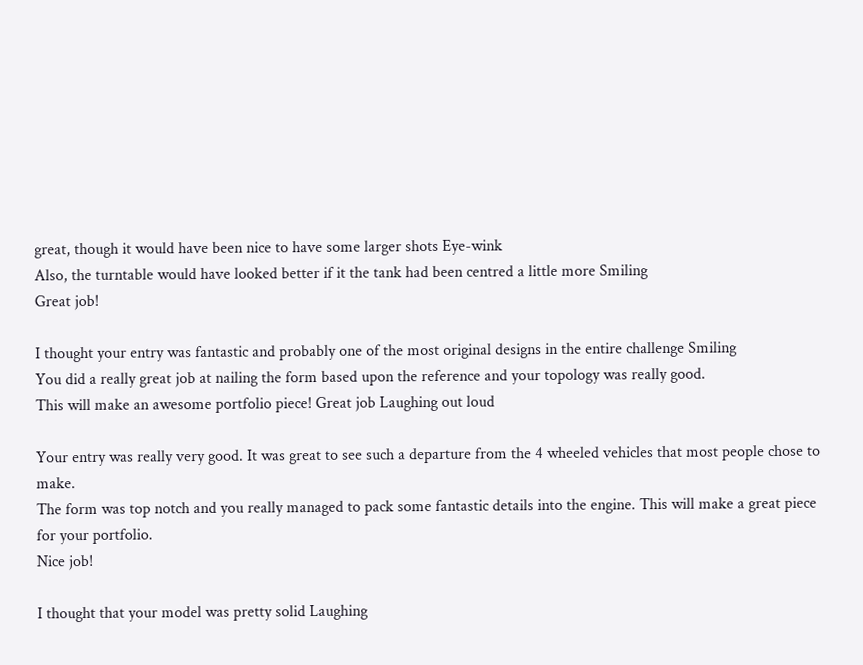great, though it would have been nice to have some larger shots Eye-wink
Also, the turntable would have looked better if it the tank had been centred a little more Smiling
Great job!

I thought your entry was fantastic and probably one of the most original designs in the entire challenge Smiling
You did a really great job at nailing the form based upon the reference and your topology was really good.
This will make an awesome portfolio piece! Great job Laughing out loud

Your entry was really very good. It was great to see such a departure from the 4 wheeled vehicles that most people chose to make.
The form was top notch and you really managed to pack some fantastic details into the engine. This will make a great piece for your portfolio.
Nice job!

I thought that your model was pretty solid Laughing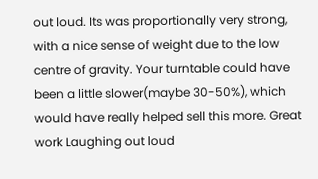out loud. Its was proportionally very strong, with a nice sense of weight due to the low centre of gravity. Your turntable could have been a little slower(maybe 30-50%), which would have really helped sell this more. Great work Laughing out loud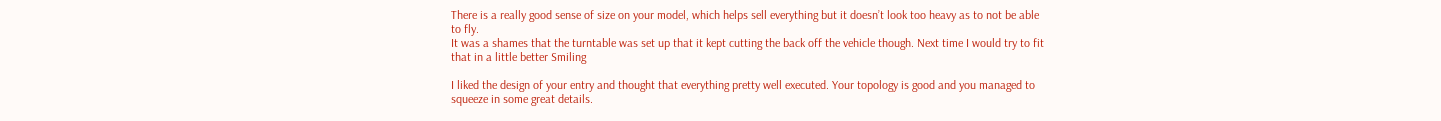There is a really good sense of size on your model, which helps sell everything but it doesn’t look too heavy as to not be able to fly.
It was a shames that the turntable was set up that it kept cutting the back off the vehicle though. Next time I would try to fit that in a little better Smiling

I liked the design of your entry and thought that everything pretty well executed. Your topology is good and you managed to squeeze in some great details.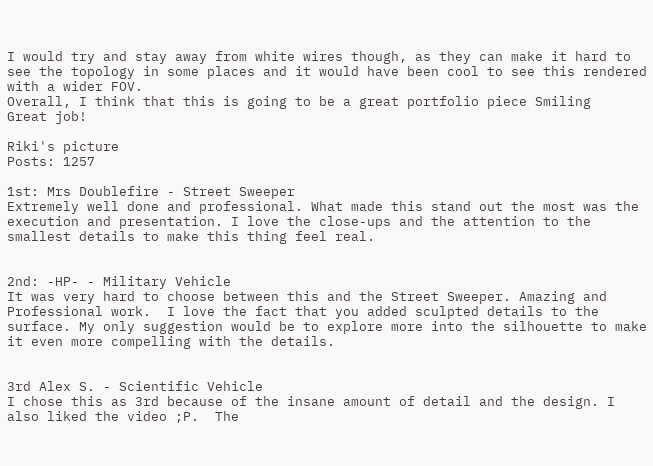I would try and stay away from white wires though, as they can make it hard to see the topology in some places and it would have been cool to see this rendered with a wider FOV.
Overall, I think that this is going to be a great portfolio piece Smiling
Great job!

Riki's picture
Posts: 1257

1st: Mrs Doublefire - Street Sweeper
Extremely well done and professional. What made this stand out the most was the execution and presentation. I love the close-ups and the attention to the smallest details to make this thing feel real.


2nd: -HP- - Military Vehicle
It was very hard to choose between this and the Street Sweeper. Amazing and Professional work.  I love the fact that you added sculpted details to the surface. My only suggestion would be to explore more into the silhouette to make it even more compelling with the details.


3rd Alex S. - Scientific Vehicle
I chose this as 3rd because of the insane amount of detail and the design. I also liked the video ;P.  The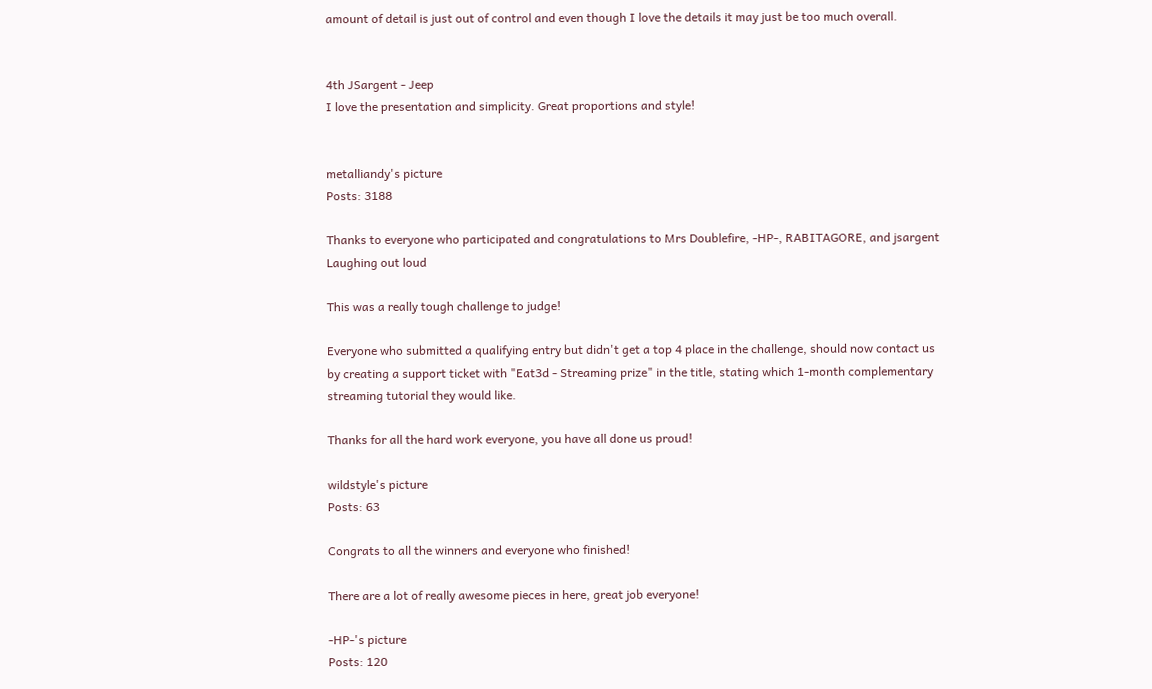amount of detail is just out of control and even though I love the details it may just be too much overall.


4th JSargent - Jeep
I love the presentation and simplicity. Great proportions and style!


metalliandy's picture
Posts: 3188

Thanks to everyone who participated and congratulations to Mrs Doublefire, -HP-, RABITAGORE, and jsargent Laughing out loud

This was a really tough challenge to judge!

Everyone who submitted a qualifying entry but didn't get a top 4 place in the challenge, should now contact us by creating a support ticket with "Eat3d - Streaming prize" in the title, stating which 1-month complementary streaming tutorial they would like.

Thanks for all the hard work everyone, you have all done us proud!

wildstyle's picture
Posts: 63

Congrats to all the winners and everyone who finished!

There are a lot of really awesome pieces in here, great job everyone!

-HP-'s picture
Posts: 120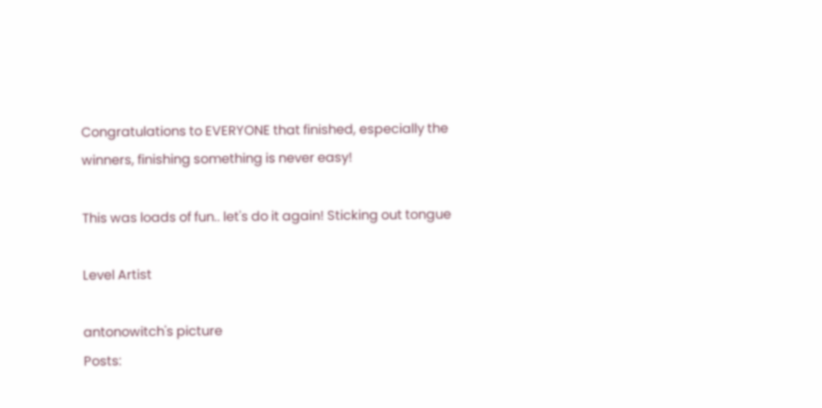Congratulations to EVERYONE that finished, especially the winners, finishing something is never easy!

This was loads of fun.. let's do it again! Sticking out tongue

Level Artist

antonowitch's picture
Posts: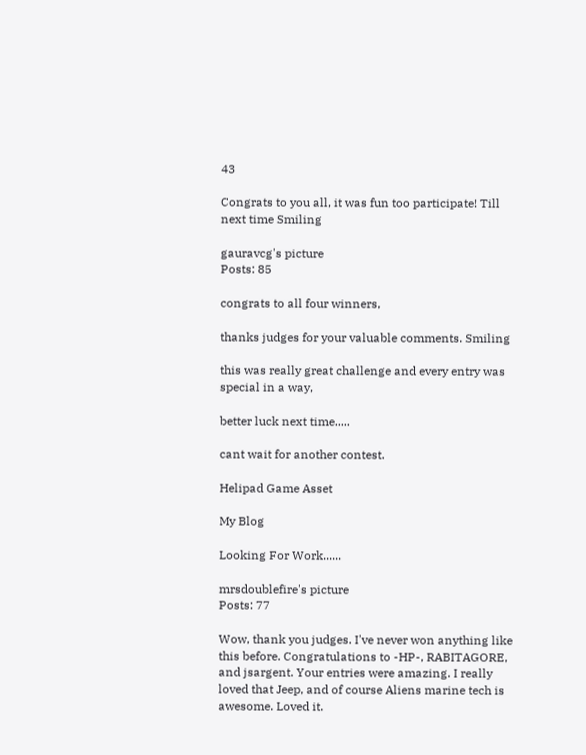43

Congrats to you all, it was fun too participate! Till next time Smiling

gauravcg's picture
Posts: 85

congrats to all four winners,

thanks judges for your valuable comments. Smiling

this was really great challenge and every entry was special in a way,

better luck next time.....

cant wait for another contest.

Helipad Game Asset

My Blog

Looking For Work......

mrsdoublefire's picture
Posts: 77

Wow, thank you judges. I've never won anything like this before. Congratulations to -HP-, RABITAGORE, and jsargent. Your entries were amazing. I really loved that Jeep, and of course Aliens marine tech is awesome. Loved it.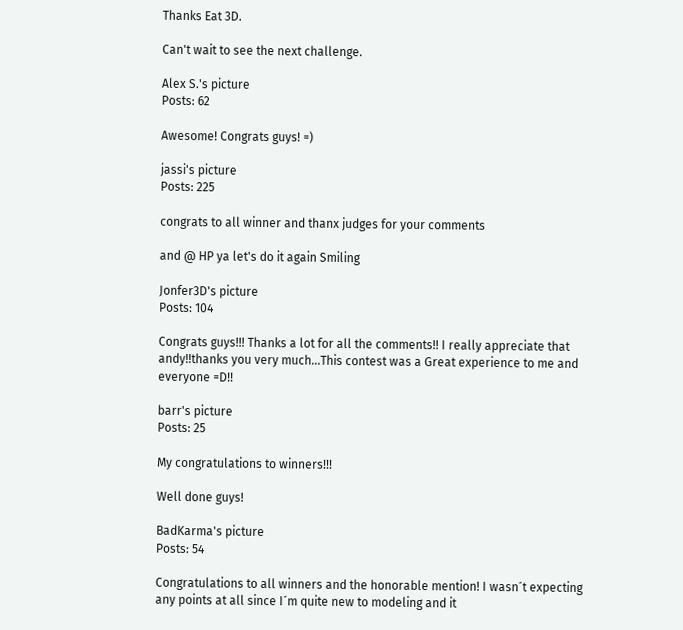Thanks Eat 3D.

Can't wait to see the next challenge.

Alex S.'s picture
Posts: 62

Awesome! Congrats guys! =)

jassi's picture
Posts: 225

congrats to all winner and thanx judges for your comments

and @ HP ya let's do it again Smiling

Jonfer3D's picture
Posts: 104

Congrats guys!!! Thanks a lot for all the comments!! I really appreciate that andy!!thanks you very much...This contest was a Great experience to me and everyone =D!!

barr's picture
Posts: 25

My congratulations to winners!!!

Well done guys!

BadKarma's picture
Posts: 54

Congratulations to all winners and the honorable mention! I wasn´t expecting any points at all since I´m quite new to modeling and it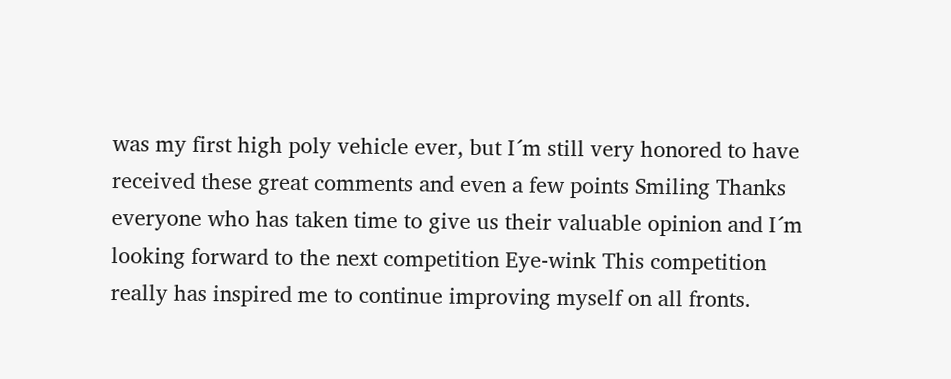was my first high poly vehicle ever, but I´m still very honored to have received these great comments and even a few points Smiling Thanks everyone who has taken time to give us their valuable opinion and I´m looking forward to the next competition Eye-wink This competition really has inspired me to continue improving myself on all fronts.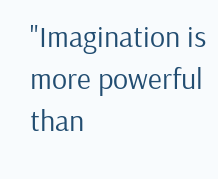"Imagination is more powerful than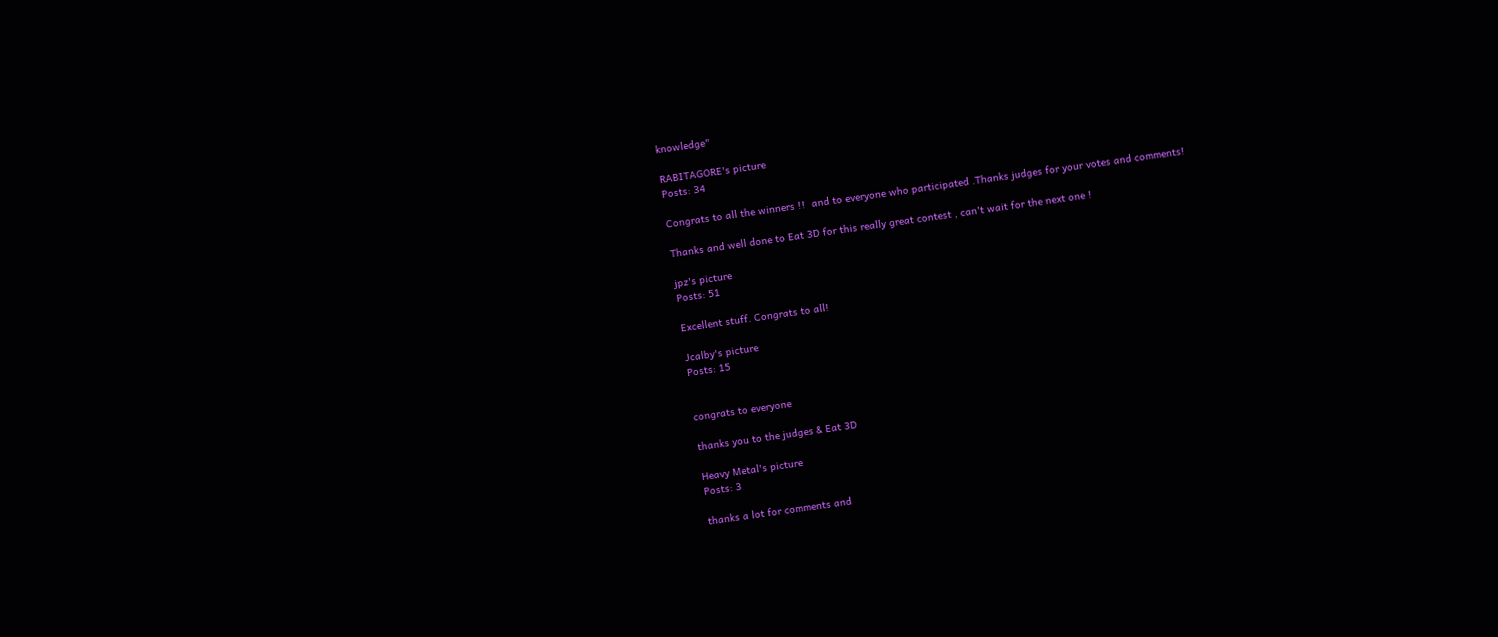knowledge"

RABITAGORE's picture
Posts: 34

Congrats to all the winners !!  and to everyone who participated .Thanks judges for your votes and comments!

Thanks and well done to Eat 3D for this really great contest , can't wait for the next one !

jpz's picture
Posts: 51

Excellent stuff. Congrats to all!

Jcalby's picture
Posts: 15


congrats to everyone

thanks you to the judges & Eat 3D

Heavy Metal's picture
Posts: 3

thanks a lot for comments and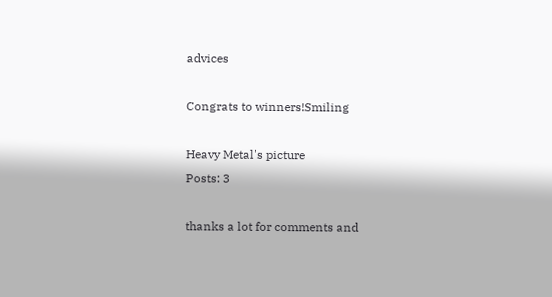advices

Congrats to winners!Smiling

Heavy Metal's picture
Posts: 3

thanks a lot for comments and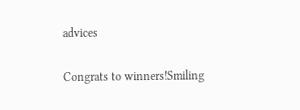advices

Congrats to winners!Smiling